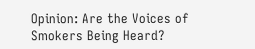Opinion: Are the Voices of Smokers Being Heard?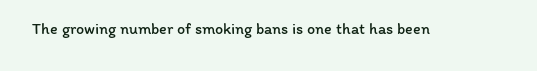The growing number of smoking bans is one that has been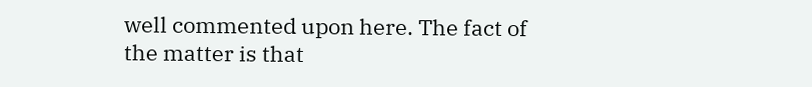well commented upon here. The fact of the matter is that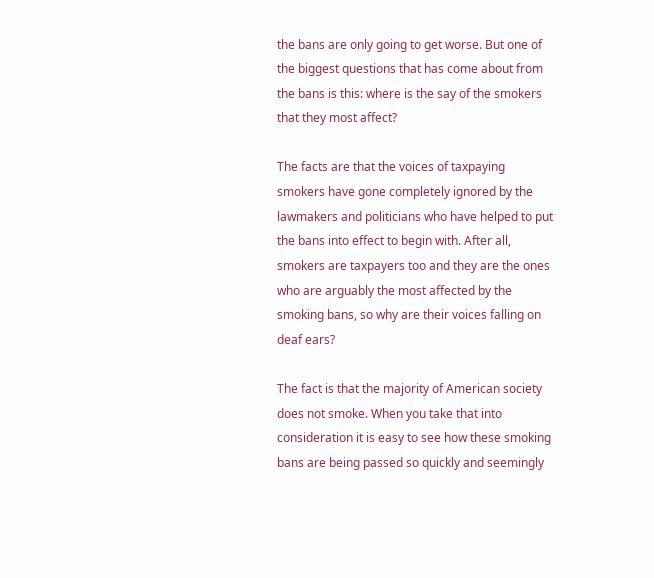the bans are only going to get worse. But one of the biggest questions that has come about from the bans is this: where is the say of the smokers that they most affect?

The facts are that the voices of taxpaying smokers have gone completely ignored by the lawmakers and politicians who have helped to put the bans into effect to begin with. After all, smokers are taxpayers too and they are the ones who are arguably the most affected by the smoking bans, so why are their voices falling on deaf ears?

The fact is that the majority of American society does not smoke. When you take that into consideration it is easy to see how these smoking bans are being passed so quickly and seemingly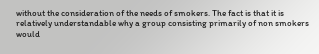without the consideration of the needs of smokers. The fact is that it is relatively understandable why a group consisting primarily of non smokers would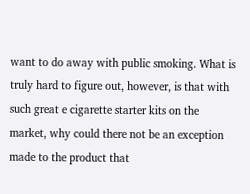want to do away with public smoking. What is truly hard to figure out, however, is that with such great e cigarette starter kits on the market, why could there not be an exception made to the product that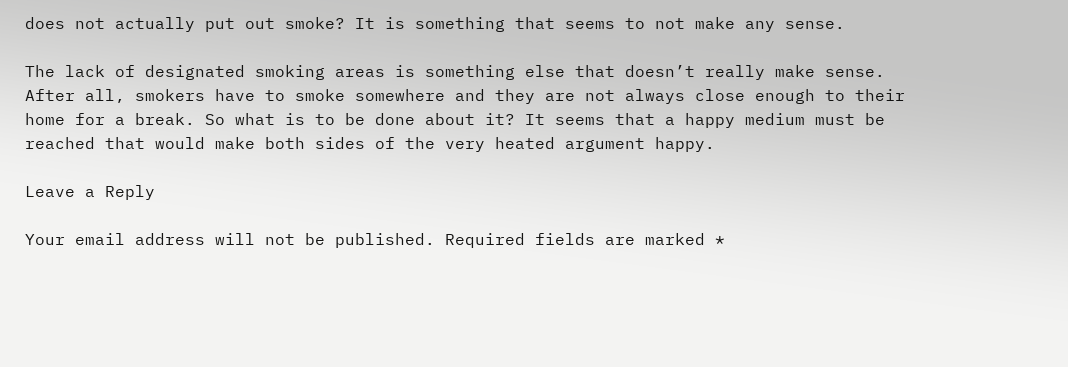does not actually put out smoke? It is something that seems to not make any sense.

The lack of designated smoking areas is something else that doesn’t really make sense. After all, smokers have to smoke somewhere and they are not always close enough to their home for a break. So what is to be done about it? It seems that a happy medium must be reached that would make both sides of the very heated argument happy.

Leave a Reply

Your email address will not be published. Required fields are marked *